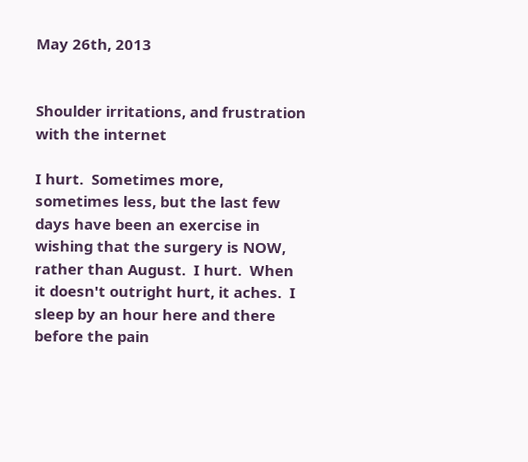May 26th, 2013


Shoulder irritations, and frustration with the internet

I hurt.  Sometimes more, sometimes less, but the last few days have been an exercise in wishing that the surgery is NOW, rather than August.  I hurt.  When it doesn't outright hurt, it aches.  I sleep by an hour here and there before the pain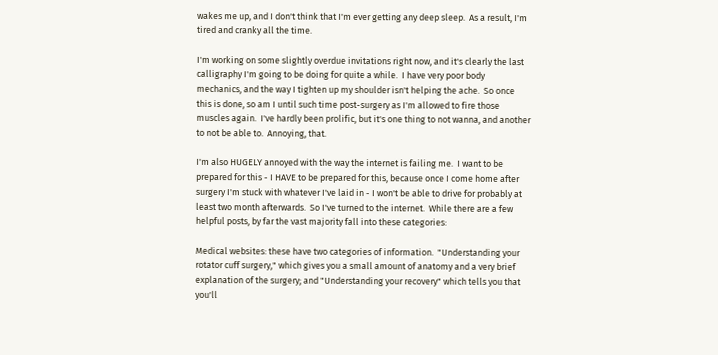wakes me up, and I don't think that I'm ever getting any deep sleep.  As a result, I'm tired and cranky all the time.

I'm working on some slightly overdue invitations right now, and it's clearly the last calligraphy I'm going to be doing for quite a while.  I have very poor body mechanics, and the way I tighten up my shoulder isn't helping the ache.  So once this is done, so am I until such time post-surgery as I'm allowed to fire those muscles again.  I've hardly been prolific, but it's one thing to not wanna, and another to not be able to.  Annoying, that.

I'm also HUGELY annoyed with the way the internet is failing me.  I want to be prepared for this - I HAVE to be prepared for this, because once I come home after surgery I'm stuck with whatever I've laid in - I won't be able to drive for probably at least two month afterwards.  So I've turned to the internet.  While there are a few helpful posts, by far the vast majority fall into these categories:

Medical websites: these have two categories of information.  "Understanding your rotator cuff surgery," which gives you a small amount of anatomy and a very brief explanation of the surgery; and "Understanding your recovery" which tells you that you'll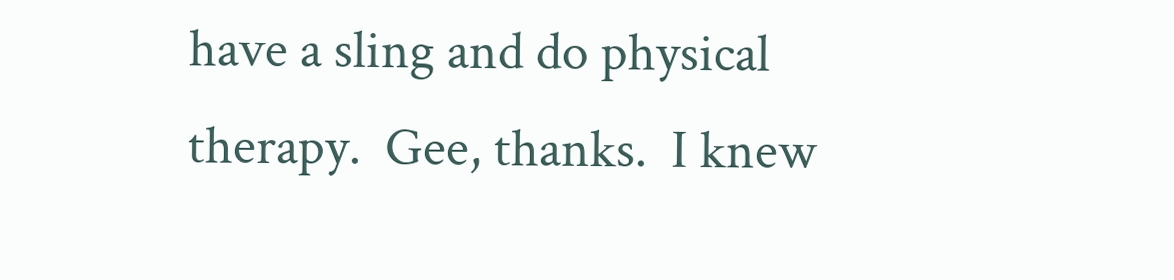have a sling and do physical therapy.  Gee, thanks.  I knew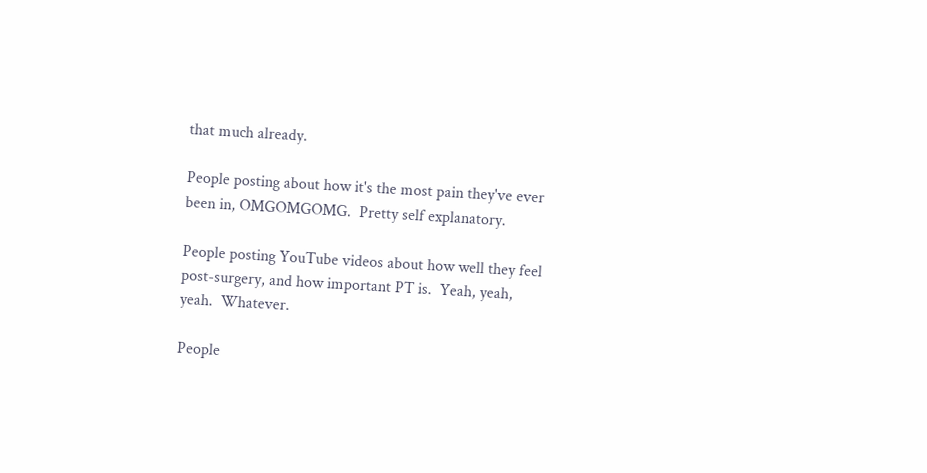that much already.

People posting about how it's the most pain they've ever been in, OMGOMGOMG.  Pretty self explanatory.

People posting YouTube videos about how well they feel post-surgery, and how important PT is.  Yeah, yeah, yeah.  Whatever.

People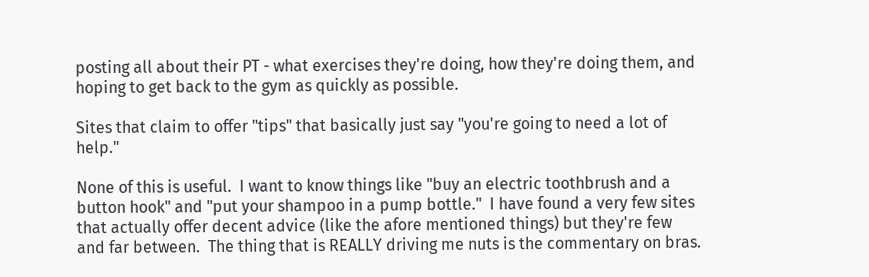posting all about their PT - what exercises they're doing, how they're doing them, and hoping to get back to the gym as quickly as possible.

Sites that claim to offer "tips" that basically just say "you're going to need a lot of help."

None of this is useful.  I want to know things like "buy an electric toothbrush and a button hook" and "put your shampoo in a pump bottle."  I have found a very few sites that actually offer decent advice (like the afore mentioned things) but they're few and far between.  The thing that is REALLY driving me nuts is the commentary on bras.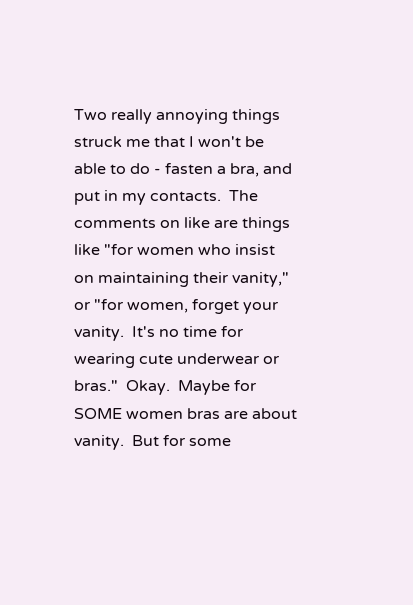Two really annoying things struck me that I won't be able to do - fasten a bra, and put in my contacts.  The comments on like are things like "for women who insist on maintaining their vanity," or "for women, forget your vanity.  It's no time for wearing cute underwear or bras."  Okay.  Maybe for SOME women bras are about vanity.  But for some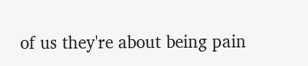of us they're about being pain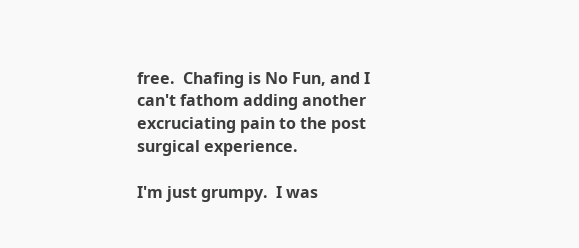free.  Chafing is No Fun, and I can't fathom adding another excruciating pain to the post surgical experience.

I'm just grumpy.  I was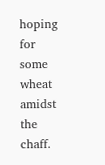hoping for some wheat amidst the chaff.